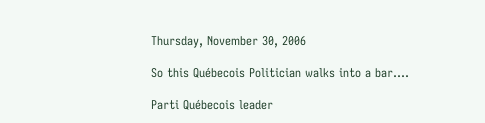Thursday, November 30, 2006

So this Québecois Politician walks into a bar....

Parti Québecois leader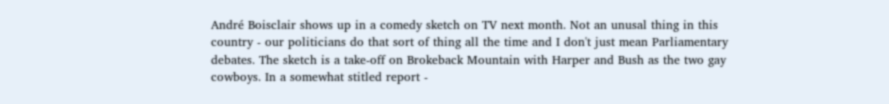André Boisclair shows up in a comedy sketch on TV next month. Not an unusal thing in this country - our politicians do that sort of thing all the time and I don't just mean Parliamentary debates. The sketch is a take-off on Brokeback Mountain with Harper and Bush as the two gay cowboys. In a somewhat stitled report -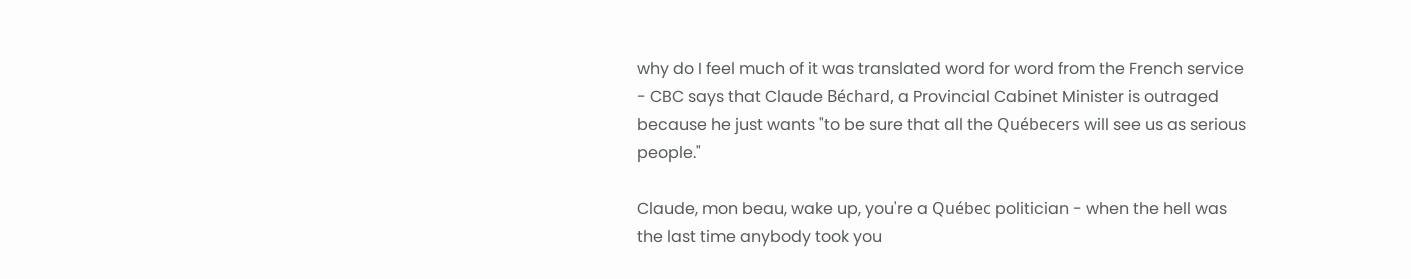why do I feel much of it was translated word for word from the French service - CBC says that Claude Béchard, a Provincial Cabinet Minister is outraged because he just wants "to be sure that all the Québecers will see us as serious people."

Claude, mon beau, wake up, you're a Québec politician - when the hell was the last time anybody took you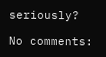seriously?

No comments: